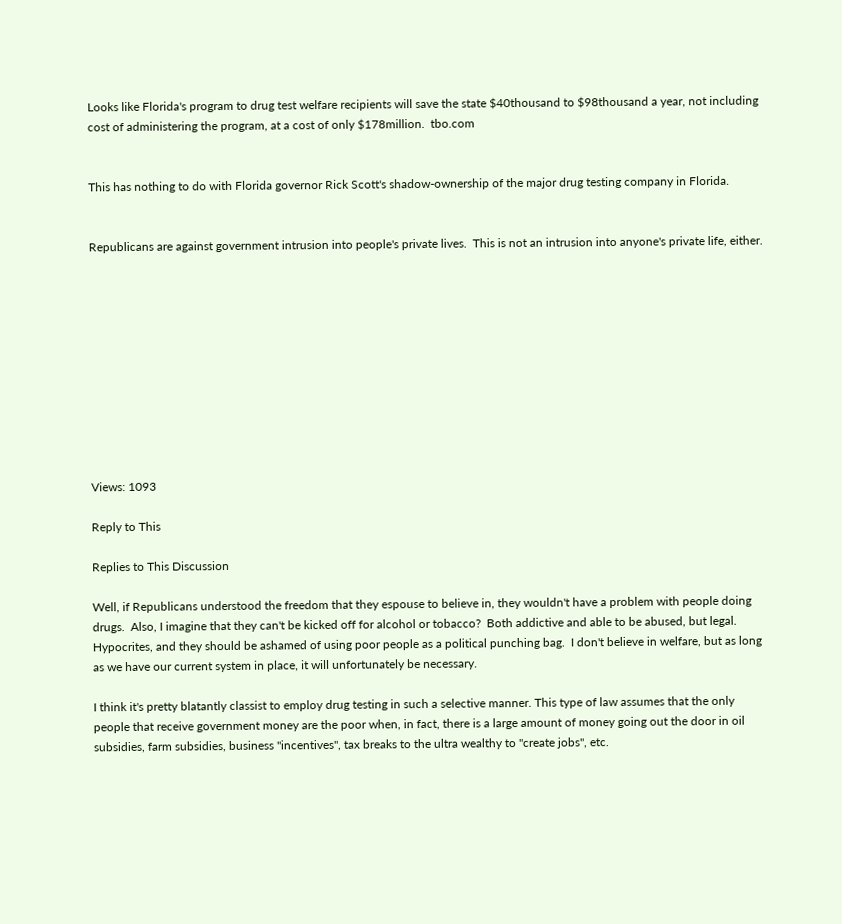Looks like Florida's program to drug test welfare recipients will save the state $40thousand to $98thousand a year, not including cost of administering the program, at a cost of only $178million.  tbo.com


This has nothing to do with Florida governor Rick Scott's shadow-ownership of the major drug testing company in Florida.


Republicans are against government intrusion into people's private lives.  This is not an intrusion into anyone's private life, either.











Views: 1093

Reply to This

Replies to This Discussion

Well, if Republicans understood the freedom that they espouse to believe in, they wouldn't have a problem with people doing drugs.  Also, I imagine that they can't be kicked off for alcohol or tobacco?  Both addictive and able to be abused, but legal.  Hypocrites, and they should be ashamed of using poor people as a political punching bag.  I don't believe in welfare, but as long as we have our current system in place, it will unfortunately be necessary.

I think it's pretty blatantly classist to employ drug testing in such a selective manner. This type of law assumes that the only people that receive government money are the poor when, in fact, there is a large amount of money going out the door in oil subsidies, farm subsidies, business "incentives", tax breaks to the ultra wealthy to "create jobs", etc.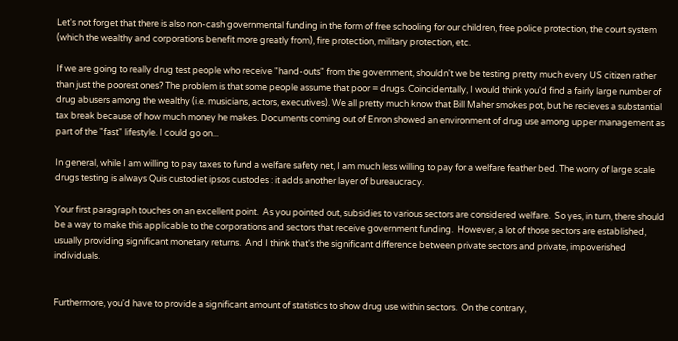Let's not forget that there is also non-cash governmental funding in the form of free schooling for our children, free police protection, the court system (which the wealthy and corporations benefit more greatly from), fire protection, military protection, etc.

If we are going to really drug test people who receive "hand-outs" from the government, shouldn't we be testing pretty much every US citizen rather than just the poorest ones? The problem is that some people assume that poor = drugs. Coincidentally, I would think you'd find a fairly large number of drug abusers among the wealthy (i.e. musicians, actors, executives). We all pretty much know that Bill Maher smokes pot, but he recieves a substantial tax break because of how much money he makes. Documents coming out of Enron showed an environment of drug use among upper management as part of the "fast" lifestyle. I could go on...

In general, while I am willing to pay taxes to fund a welfare safety net, I am much less willing to pay for a welfare feather bed. The worry of large scale drugs testing is always Quis custodiet ipsos custodes : it adds another layer of bureaucracy.

Your first paragraph touches on an excellent point.  As you pointed out, subsidies to various sectors are considered welfare.  So yes, in turn, there should be a way to make this applicable to the corporations and sectors that receive government funding.  However, a lot of those sectors are established, usually providing significant monetary returns.  And I think that's the significant difference between private sectors and private, impoverished individuals.


Furthermore, you'd have to provide a significant amount of statistics to show drug use within sectors.  On the contrary,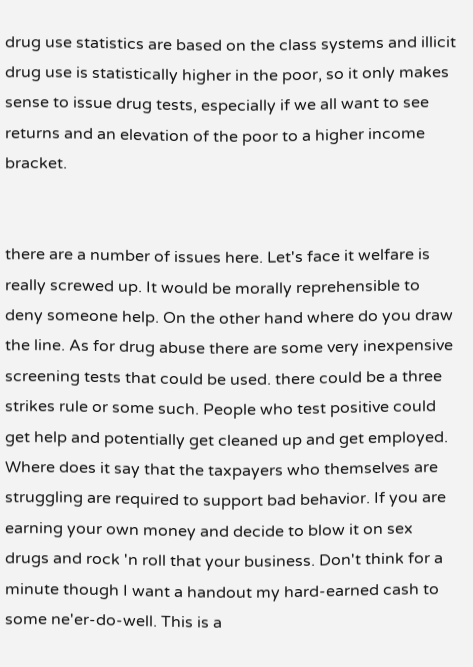drug use statistics are based on the class systems and illicit drug use is statistically higher in the poor, so it only makes sense to issue drug tests, especially if we all want to see returns and an elevation of the poor to a higher income bracket.


there are a number of issues here. Let's face it welfare is really screwed up. It would be morally reprehensible to deny someone help. On the other hand where do you draw the line. As for drug abuse there are some very inexpensive screening tests that could be used. there could be a three strikes rule or some such. People who test positive could get help and potentially get cleaned up and get employed. Where does it say that the taxpayers who themselves are struggling are required to support bad behavior. If you are earning your own money and decide to blow it on sex drugs and rock 'n roll that your business. Don't think for a minute though I want a handout my hard-earned cash to some ne'er-do-well. This is a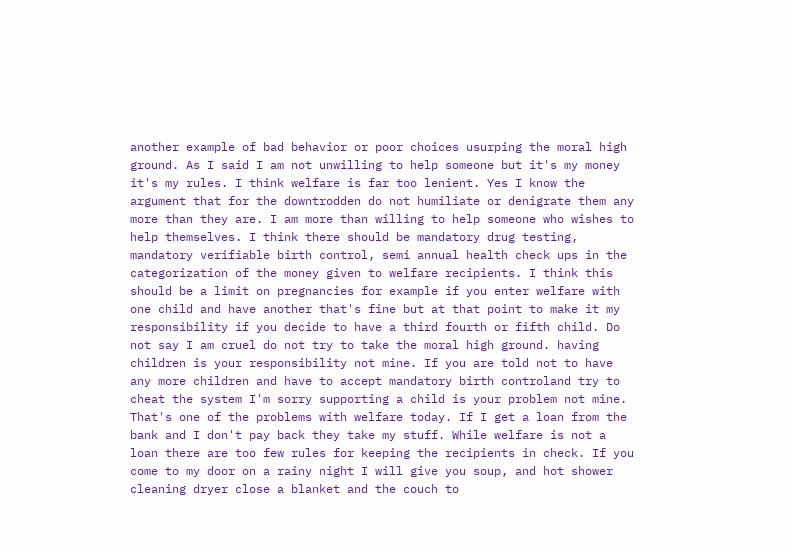another example of bad behavior or poor choices usurping the moral high ground. As I said I am not unwilling to help someone but it's my money it's my rules. I think welfare is far too lenient. Yes I know the argument that for the downtrodden do not humiliate or denigrate them any more than they are. I am more than willing to help someone who wishes to help themselves. I think there should be mandatory drug testing, mandatory verifiable birth control, semi annual health check ups in the categorization of the money given to welfare recipients. I think this should be a limit on pregnancies for example if you enter welfare with one child and have another that's fine but at that point to make it my responsibility if you decide to have a third fourth or fifth child. Do not say I am cruel do not try to take the moral high ground. having children is your responsibility not mine. If you are told not to have any more children and have to accept mandatory birth controland try to cheat the system I'm sorry supporting a child is your problem not mine. That's one of the problems with welfare today. If I get a loan from the bank and I don't pay back they take my stuff. While welfare is not a loan there are too few rules for keeping the recipients in check. If you come to my door on a rainy night I will give you soup, and hot shower cleaning dryer close a blanket and the couch to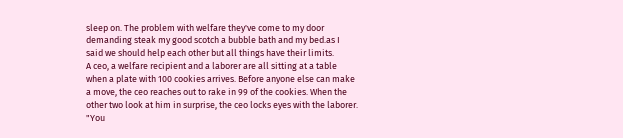sleep on. The problem with welfare they've come to my door demanding steak my good scotch a bubble bath and my bed.as I said we should help each other but all things have their limits.
A ceo, a welfare recipient and a laborer are all sitting at a table when a plate with 100 cookies arrives. Before anyone else can make a move, the ceo reaches out to rake in 99 of the cookies. When the other two look at him in surprise, the ceo locks eyes with the laborer. "You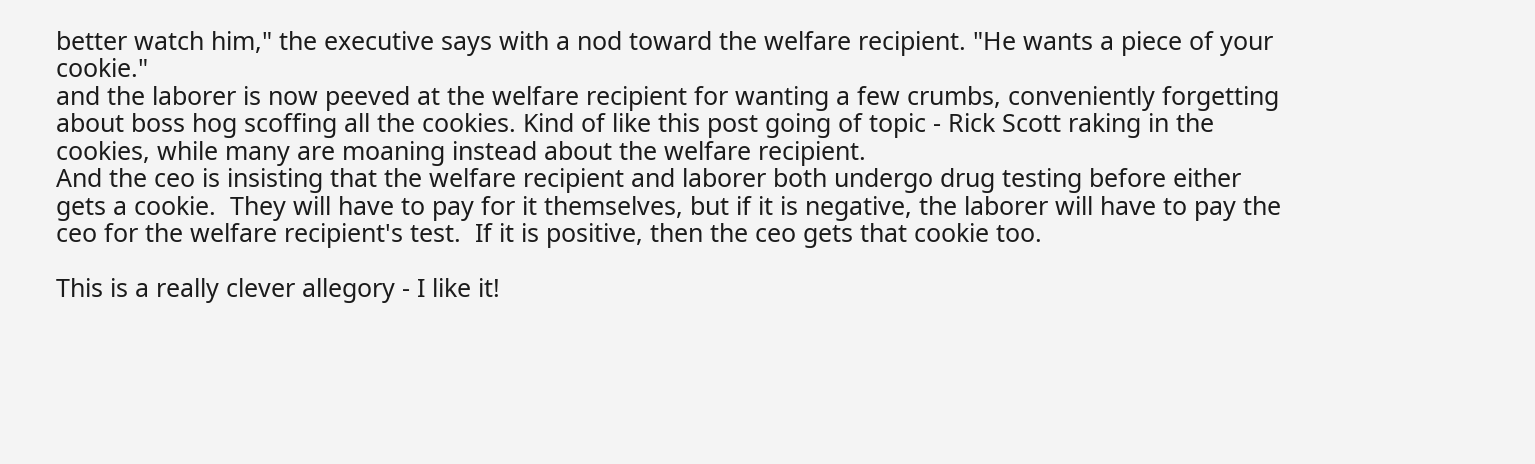better watch him," the executive says with a nod toward the welfare recipient. "He wants a piece of your cookie."
and the laborer is now peeved at the welfare recipient for wanting a few crumbs, conveniently forgetting about boss hog scoffing all the cookies. Kind of like this post going of topic - Rick Scott raking in the cookies, while many are moaning instead about the welfare recipient.
And the ceo is insisting that the welfare recipient and laborer both undergo drug testing before either gets a cookie.  They will have to pay for it themselves, but if it is negative, the laborer will have to pay the ceo for the welfare recipient's test.  If it is positive, then the ceo gets that cookie too.

This is a really clever allegory - I like it!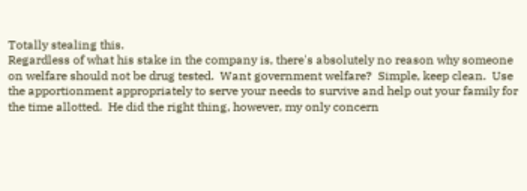Totally stealing this.
Regardless of what his stake in the company is, there's absolutely no reason why someone on welfare should not be drug tested.  Want government welfare?  Simple, keep clean.  Use the apportionment appropriately to serve your needs to survive and help out your family for the time allotted.  He did the right thing, however, my only concern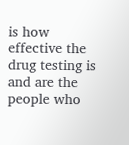is how effective the drug testing is and are the people who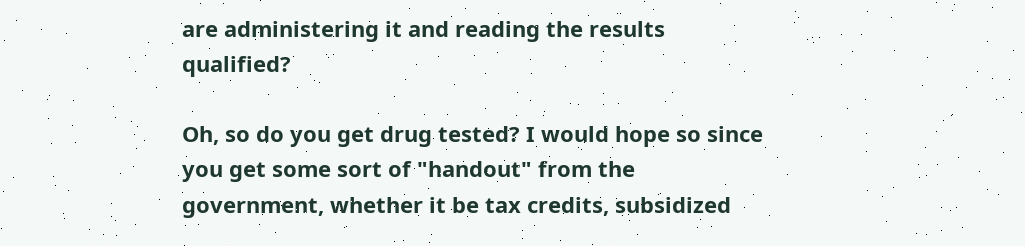are administering it and reading the results qualified?

Oh, so do you get drug tested? I would hope so since you get some sort of "handout" from the government, whether it be tax credits, subsidized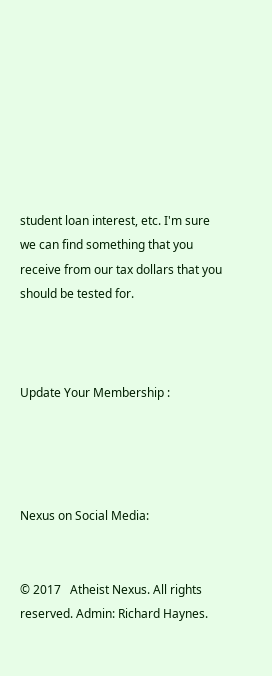student loan interest, etc. I'm sure we can find something that you receive from our tax dollars that you should be tested for.



Update Your Membership :




Nexus on Social Media:


© 2017   Atheist Nexus. All rights reserved. Admin: Richard Haynes.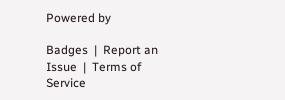Powered by

Badges  |  Report an Issue  |  Terms of Service